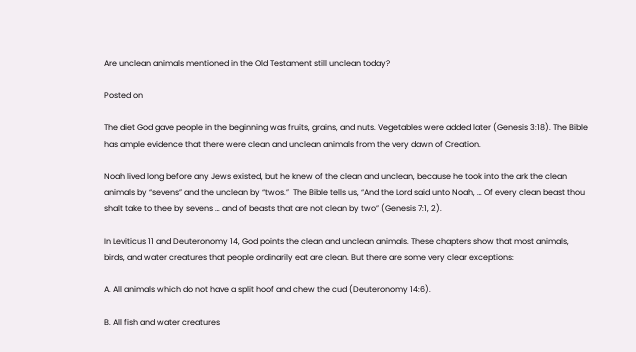Are unclean animals mentioned in the Old Testament still unclean today?

Posted on

The diet God gave people in the beginning was fruits, grains, and nuts. Vegetables were added later (Genesis 3:18). The Bible has ample evidence that there were clean and unclean animals from the very dawn of Creation.

Noah lived long before any Jews existed, but he knew of the clean and unclean, because he took into the ark the clean animals by “sevens” and the unclean by “twos.”  The Bible tells us, “And the Lord said unto Noah, … Of every clean beast thou shalt take to thee by sevens … and of beasts that are not clean by two” (Genesis 7:1, 2).

In Leviticus 11 and Deuteronomy 14, God points the clean and unclean animals. These chapters show that most animals, birds, and water creatures that people ordinarily eat are clean. But there are some very clear exceptions:

A. All animals which do not have a split hoof and chew the cud (Deuteronomy 14:6).

B. All fish and water creatures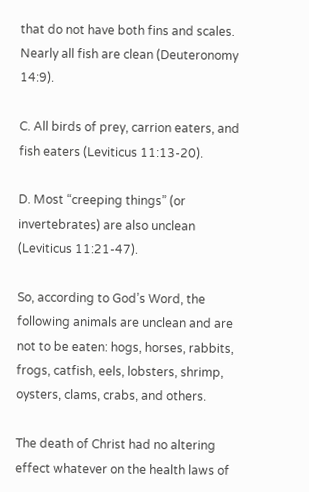that do not have both fins and scales. Nearly all fish are clean (Deuteronomy 14:9).

C. All birds of prey, carrion eaters, and fish eaters (Leviticus 11:13-20).

D. Most “creeping things” (or invertebrates) are also unclean (Leviticus 11:21-47).

So, according to God’s Word, the following animals are unclean and are not to be eaten: hogs, horses, rabbits, frogs, catfish, eels, lobsters, shrimp, oysters, clams, crabs, and others.

The death of Christ had no altering effect whatever on the health laws of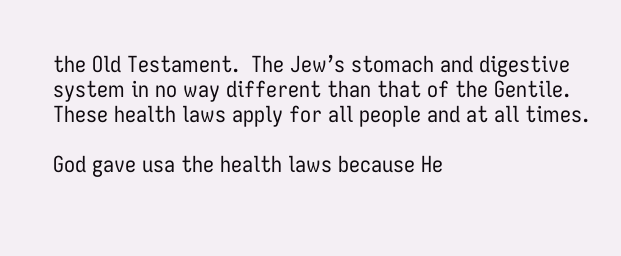the Old Testament.  The Jew’s stomach and digestive system in no way different than that of the Gentile. These health laws apply for all people and at all times.

God gave usa the health laws because He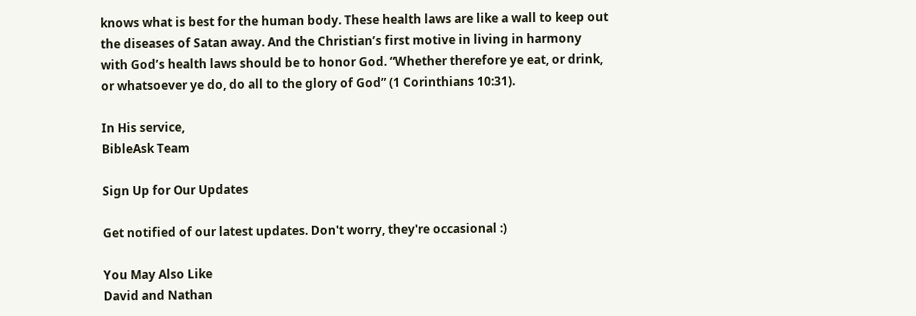knows what is best for the human body. These health laws are like a wall to keep out the diseases of Satan away. And the Christian’s first motive in living in harmony with God’s health laws should be to honor God. “Whether therefore ye eat, or drink, or whatsoever ye do, do all to the glory of God” (1 Corinthians 10:31).

In His service,
BibleAsk Team

Sign Up for Our Updates

Get notified of our latest updates. Don't worry, they're occasional :)

You May Also Like
David and Nathan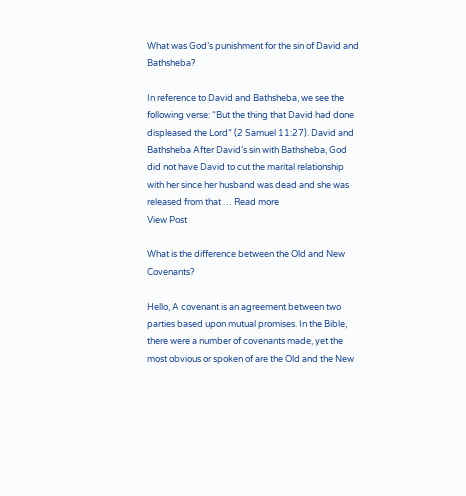What was God’s punishment for the sin of David and Bathsheba?

In reference to David and Bathsheba, we see the following verse: “But the thing that David had done displeased the Lord” (2 Samuel 11:27). David and Bathsheba After David’s sin with Bathsheba, God did not have David to cut the marital relationship with her since her husband was dead and she was released from that … Read more
View Post

What is the difference between the Old and New Covenants?

Hello, A covenant is an agreement between two parties based upon mutual promises. In the Bible, there were a number of covenants made, yet the most obvious or spoken of are the Old and the New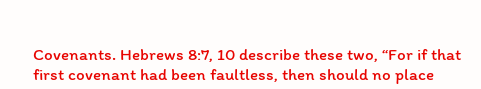Covenants. Hebrews 8:7, 10 describe these two, “For if that first covenant had been faultless, then should no place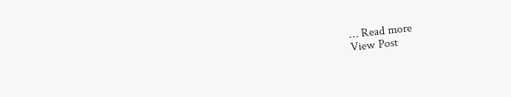… Read more
View Post